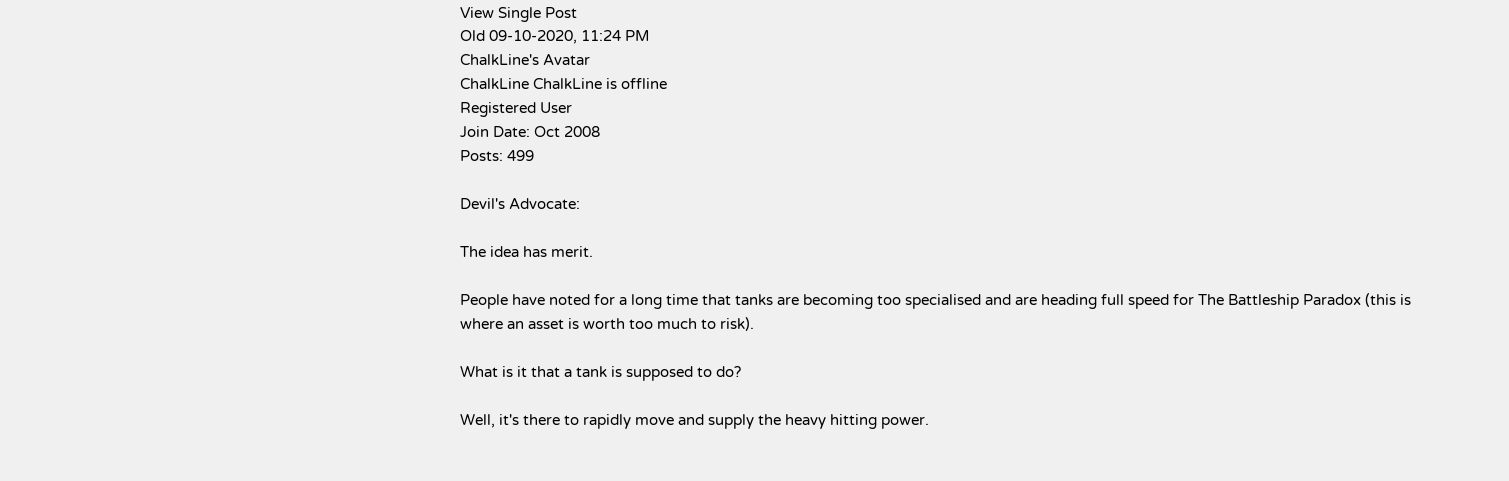View Single Post
Old 09-10-2020, 11:24 PM
ChalkLine's Avatar
ChalkLine ChalkLine is offline
Registered User
Join Date: Oct 2008
Posts: 499

Devil's Advocate:

The idea has merit.

People have noted for a long time that tanks are becoming too specialised and are heading full speed for The Battleship Paradox (this is where an asset is worth too much to risk).

What is it that a tank is supposed to do?

Well, it's there to rapidly move and supply the heavy hitting power.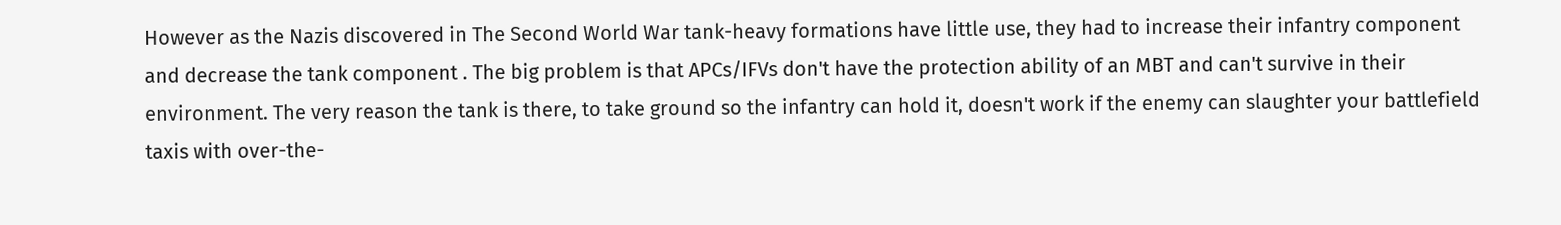However as the Nazis discovered in The Second World War tank-heavy formations have little use, they had to increase their infantry component and decrease the tank component . The big problem is that APCs/IFVs don't have the protection ability of an MBT and can't survive in their environment. The very reason the tank is there, to take ground so the infantry can hold it, doesn't work if the enemy can slaughter your battlefield taxis with over-the-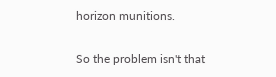horizon munitions.

So the problem isn't that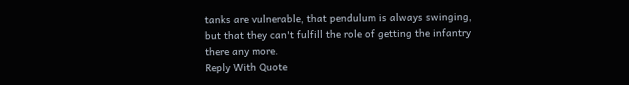tanks are vulnerable, that pendulum is always swinging, but that they can't fulfill the role of getting the infantry there any more.
Reply With Quote